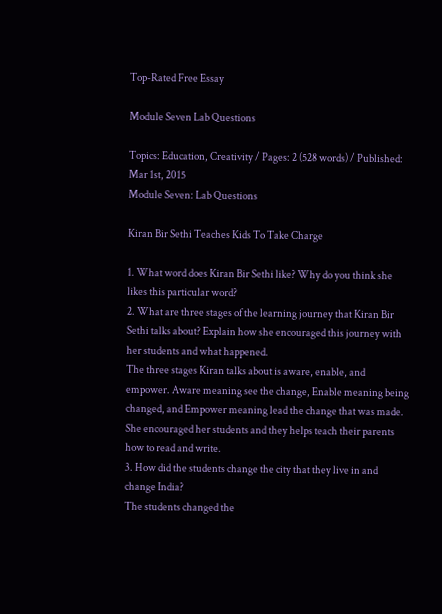Top-Rated Free Essay

Module Seven Lab Questions

Topics: Education, Creativity / Pages: 2 (528 words) / Published: Mar 1st, 2015
Module Seven: Lab Questions

Kiran Bir Sethi Teaches Kids To Take Charge

1. What word does Kiran Bir Sethi like? Why do you think she likes this particular word?
2. What are three stages of the learning journey that Kiran Bir Sethi talks about? Explain how she encouraged this journey with her students and what happened.
The three stages Kiran talks about is aware, enable, and empower. Aware meaning see the change, Enable meaning being changed, and Empower meaning lead the change that was made. She encouraged her students and they helps teach their parents how to read and write.
3. How did the students change the city that they live in and change India?
The students changed the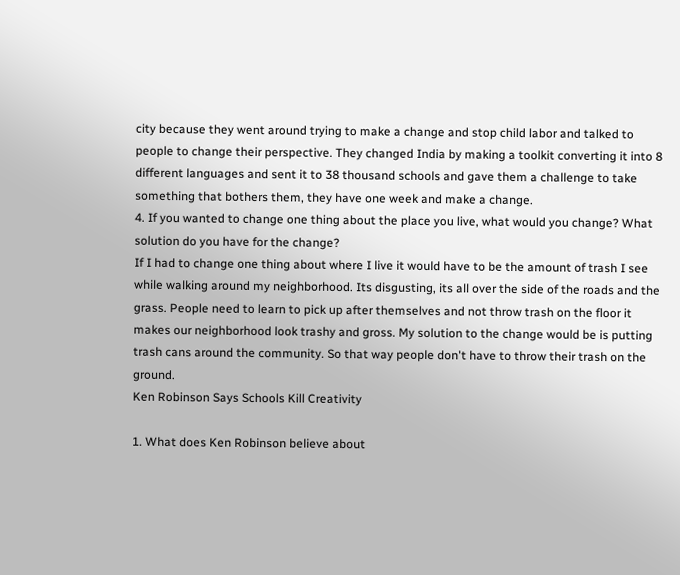city because they went around trying to make a change and stop child labor and talked to people to change their perspective. They changed India by making a toolkit converting it into 8 different languages and sent it to 38 thousand schools and gave them a challenge to take something that bothers them, they have one week and make a change.
4. If you wanted to change one thing about the place you live, what would you change? What solution do you have for the change?
If I had to change one thing about where I live it would have to be the amount of trash I see while walking around my neighborhood. Its disgusting, its all over the side of the roads and the grass. People need to learn to pick up after themselves and not throw trash on the floor it makes our neighborhood look trashy and gross. My solution to the change would be is putting trash cans around the community. So that way people don't have to throw their trash on the ground.
Ken Robinson Says Schools Kill Creativity

1. What does Ken Robinson believe about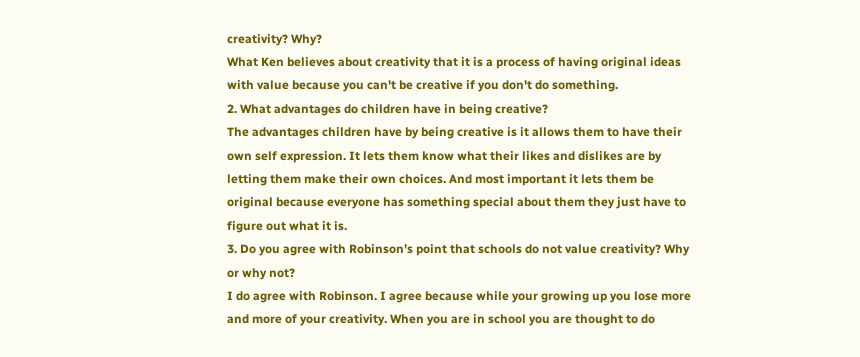creativity? Why?
What Ken believes about creativity that it is a process of having original ideas with value because you can't be creative if you don't do something.
2. What advantages do children have in being creative?
The advantages children have by being creative is it allows them to have their own self expression. It lets them know what their likes and dislikes are by letting them make their own choices. And most important it lets them be original because everyone has something special about them they just have to figure out what it is.
3. Do you agree with Robinson’s point that schools do not value creativity? Why or why not?
I do agree with Robinson. I agree because while your growing up you lose more and more of your creativity. When you are in school you are thought to do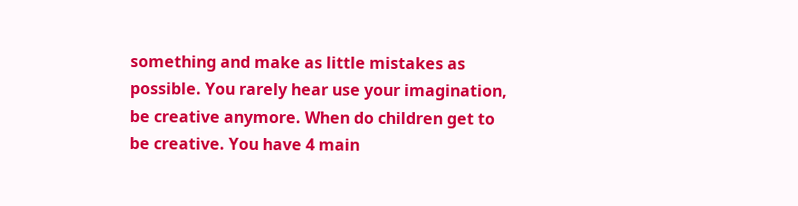something and make as little mistakes as possible. You rarely hear use your imagination, be creative anymore. When do children get to be creative. You have 4 main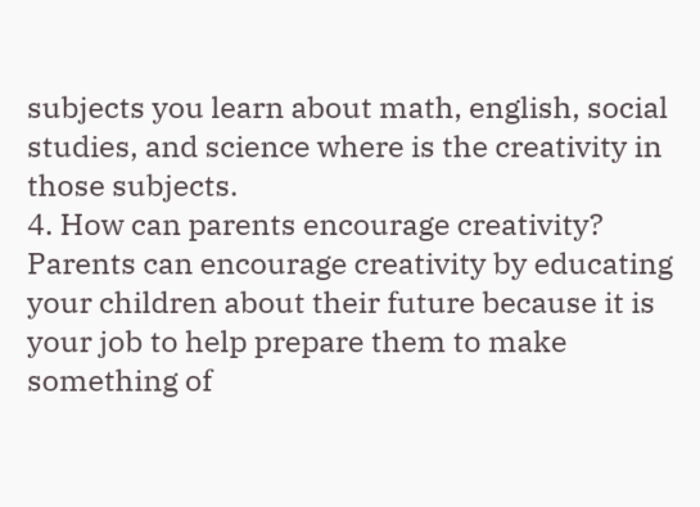subjects you learn about math, english, social studies, and science where is the creativity in those subjects.
4. How can parents encourage creativity?
Parents can encourage creativity by educating your children about their future because it is your job to help prepare them to make something of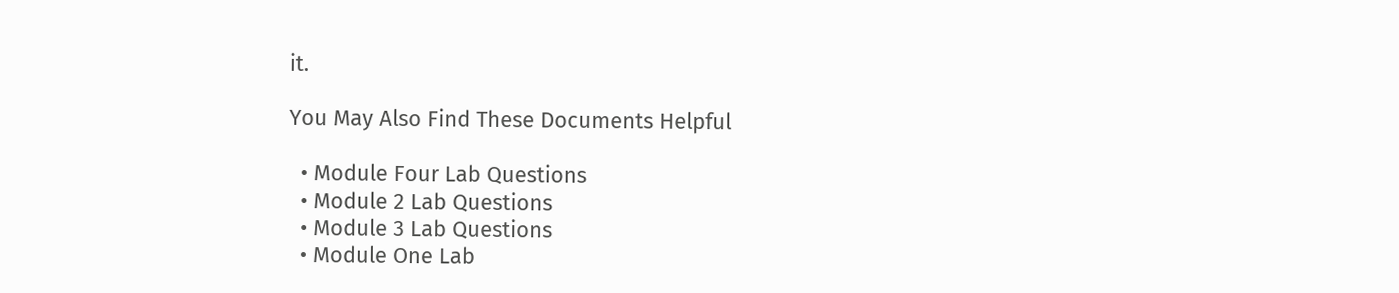it.

You May Also Find These Documents Helpful

  • Module Four Lab Questions
  • Module 2 Lab Questions
  • Module 3 Lab Questions
  • Module One Lab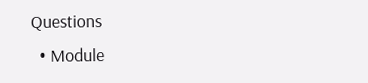Questions
  • Module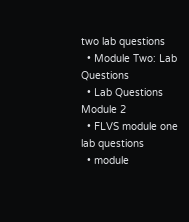two lab questions
  • Module Two: Lab Questions
  • Lab Questions Module 2
  • FLVS module one lab questions
  • module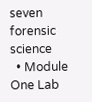seven forensic science
  • Module One Lab